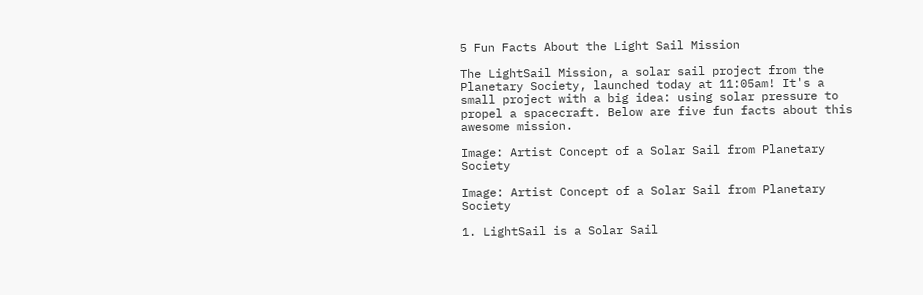5 Fun Facts About the Light Sail Mission

The LightSail Mission, a solar sail project from the Planetary Society, launched today at 11:05am! It's a small project with a big idea: using solar pressure to propel a spacecraft. Below are five fun facts about this awesome mission.

Image: Artist Concept of a Solar Sail from Planetary Society

Image: Artist Concept of a Solar Sail from Planetary Society

1. LightSail is a Solar Sail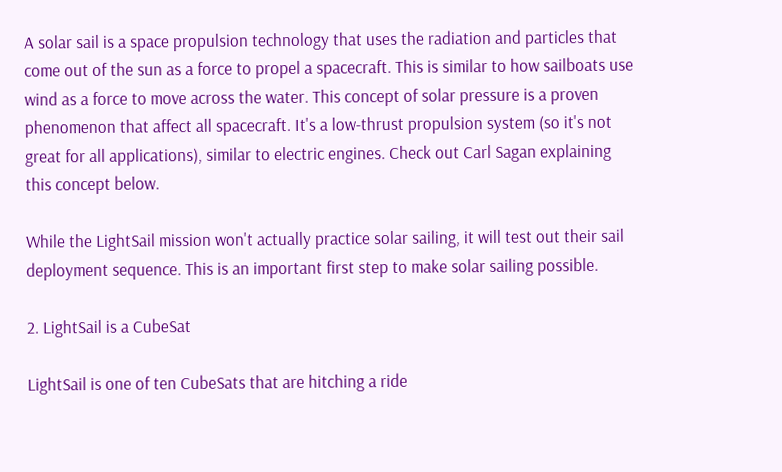A solar sail is a space propulsion technology that uses the radiation and particles that come out of the sun as a force to propel a spacecraft. This is similar to how sailboats use wind as a force to move across the water. This concept of solar pressure is a proven phenomenon that affect all spacecraft. It's a low-thrust propulsion system (so it's not great for all applications), similar to electric engines. Check out Carl Sagan explaining this concept below.

While the LightSail mission won't actually practice solar sailing, it will test out their sail deployment sequence. This is an important first step to make solar sailing possible.

2. LightSail is a CubeSat

LightSail is one of ten CubeSats that are hitching a ride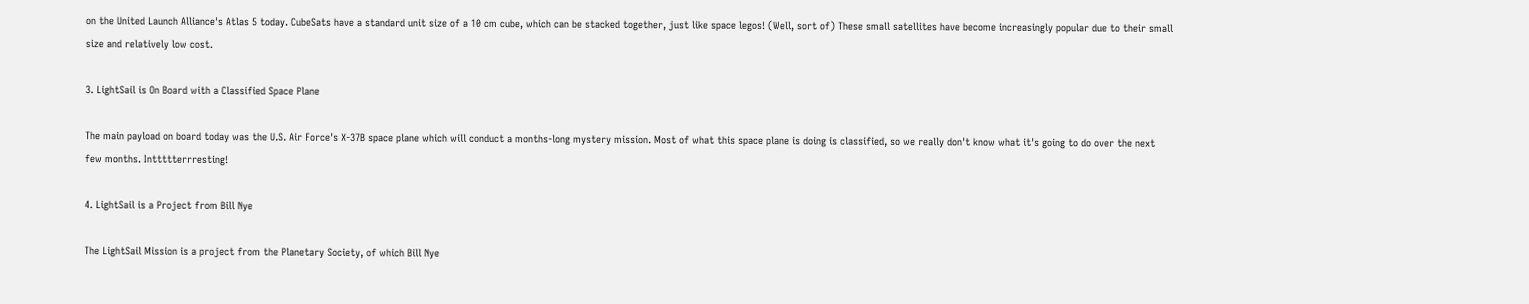on the United Launch Alliance's Atlas 5 today. CubeSats have a standard unit size of a 10 cm cube, which can be stacked together, just like space legos! (Well, sort of) These small satellites have become increasingly popular due to their small size and relatively low cost.

3. LightSail is On Board with a Classified Space Plane

The main payload on board today was the U.S. Air Force's X-37B space plane which will conduct a months-long mystery mission. Most of what this space plane is doing is classified, so we really don't know what it's going to do over the next few months. Inttttterrresting!

4. LightSail is a Project from Bill Nye

The LightSail Mission is a project from the Planetary Society, of which Bill Nye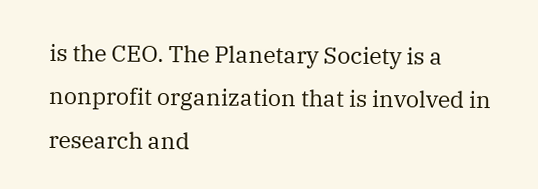is the CEO. The Planetary Society is a nonprofit organization that is involved in research and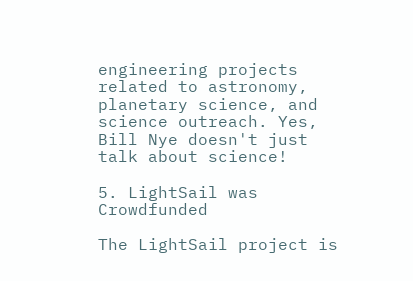engineering projects related to astronomy, planetary science, and science outreach. Yes, Bill Nye doesn't just talk about science!

5. LightSail was Crowdfunded

The LightSail project is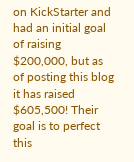on KickStarter and had an initial goal of raising $200,000, but as of posting this blog it has raised $605,500! Their goal is to perfect this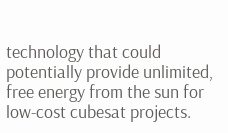technology that could potentially provide unlimited, free energy from the sun for low-cost cubesat projects.